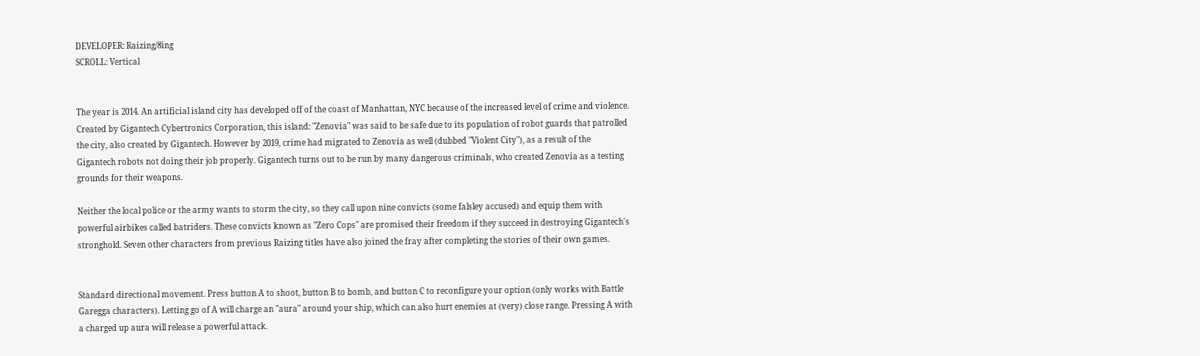DEVELOPER: Raizing/8ing
SCROLL: Vertical


The year is 2014. An artificial island city has developed off of the coast of Manhattan, NYC because of the increased level of crime and violence. Created by Gigantech Cybertronics Corporation, this island: "Zenovia" was said to be safe due to its population of robot guards that patrolled the city, also created by Gigantech. However by 2019, crime had migrated to Zenovia as well (dubbed "Violent City"), as a result of the Gigantech robots not doing their job properly. Gigantech turns out to be run by many dangerous criminals, who created Zenovia as a testing grounds for their weapons.

Neither the local police or the army wants to storm the city, so they call upon nine convicts (some falsley accused) and equip them with powerful airbikes called batriders. These convicts known as "Zero Cops" are promised their freedom if they succeed in destroying Gigantech's stronghold. Seven other characters from previous Raizing titles have also joined the fray after completing the stories of their own games.


Standard directional movement. Press button A to shoot, button B to bomb, and button C to reconfigure your option (only works with Battle Garegga characters). Letting go of A will charge an "aura" around your ship, which can also hurt enemies at (very) close range. Pressing A with a charged up aura will release a powerful attack.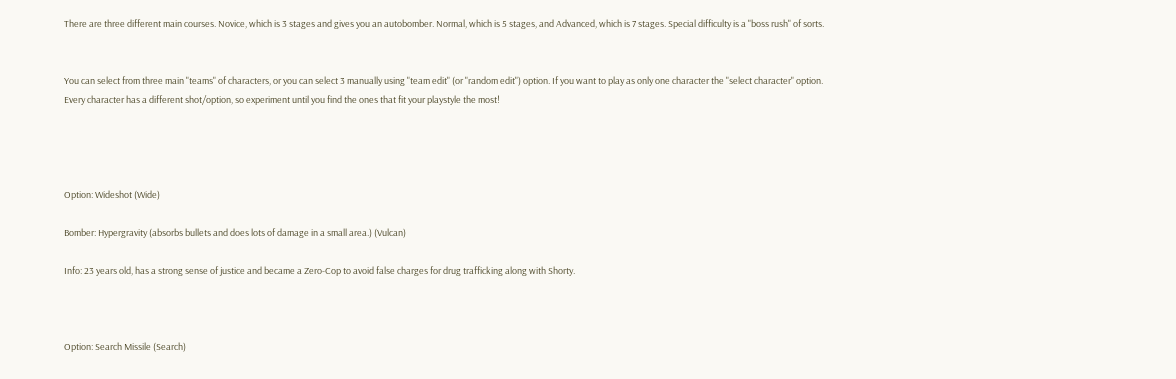There are three different main courses. Novice, which is 3 stages and gives you an autobomber. Normal, which is 5 stages, and Advanced, which is 7 stages. Special difficulty is a "boss rush" of sorts.


You can select from three main "teams" of characters, or you can select 3 manually using "team edit" (or "random edit") option. If you want to play as only one character the "select character" option. Every character has a different shot/option, so experiment until you find the ones that fit your playstyle the most!




Option: Wideshot (Wide)

Bomber: Hypergravity (absorbs bullets and does lots of damage in a small area.) (Vulcan)

Info: 23 years old, has a strong sense of justice and became a Zero-Cop to avoid false charges for drug trafficking along with Shorty.



Option: Search Missile (Search)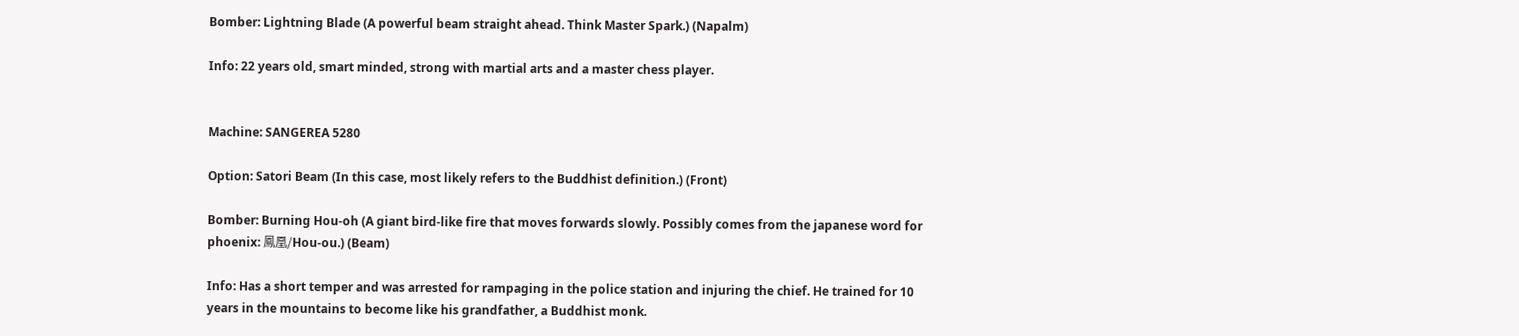Bomber: Lightning Blade (A powerful beam straight ahead. Think Master Spark.) (Napalm)

Info: 22 years old, smart minded, strong with martial arts and a master chess player.


Machine: SANGEREA 5280

Option: Satori Beam (In this case, most likely refers to the Buddhist definition.) (Front)

Bomber: Burning Hou-oh (A giant bird-like fire that moves forwards slowly. Possibly comes from the japanese word for phoenix: 鳳凰/Hou-ou.) (Beam)

Info: Has a short temper and was arrested for rampaging in the police station and injuring the chief. He trained for 10 years in the mountains to become like his grandfather, a Buddhist monk.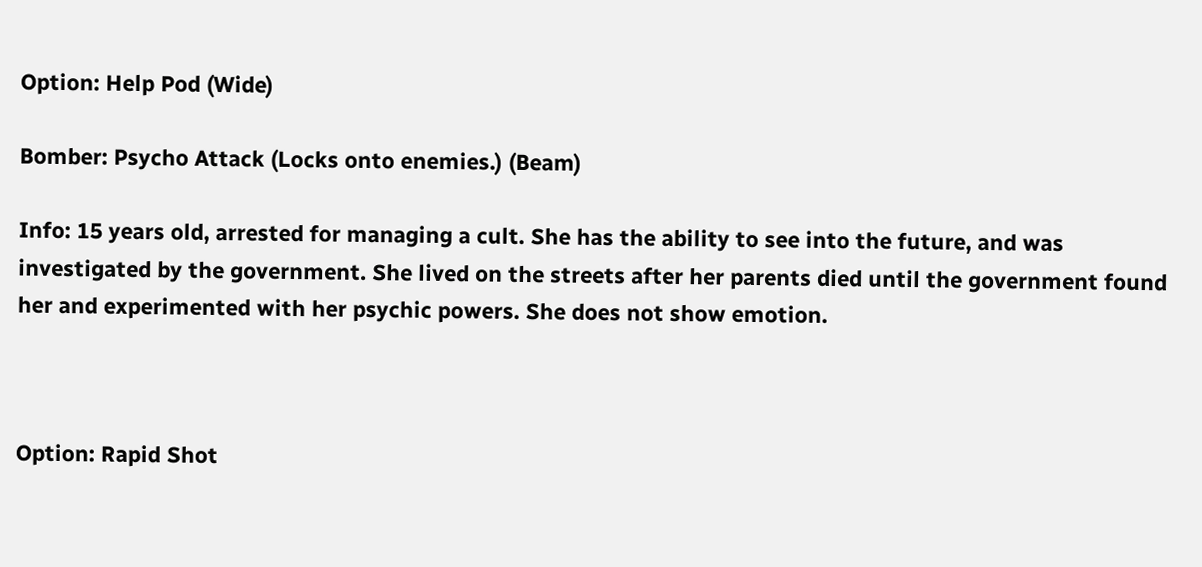Option: Help Pod (Wide)

Bomber: Psycho Attack (Locks onto enemies.) (Beam)

Info: 15 years old, arrested for managing a cult. She has the ability to see into the future, and was investigated by the government. She lived on the streets after her parents died until the government found her and experimented with her psychic powers. She does not show emotion.



Option: Rapid Shot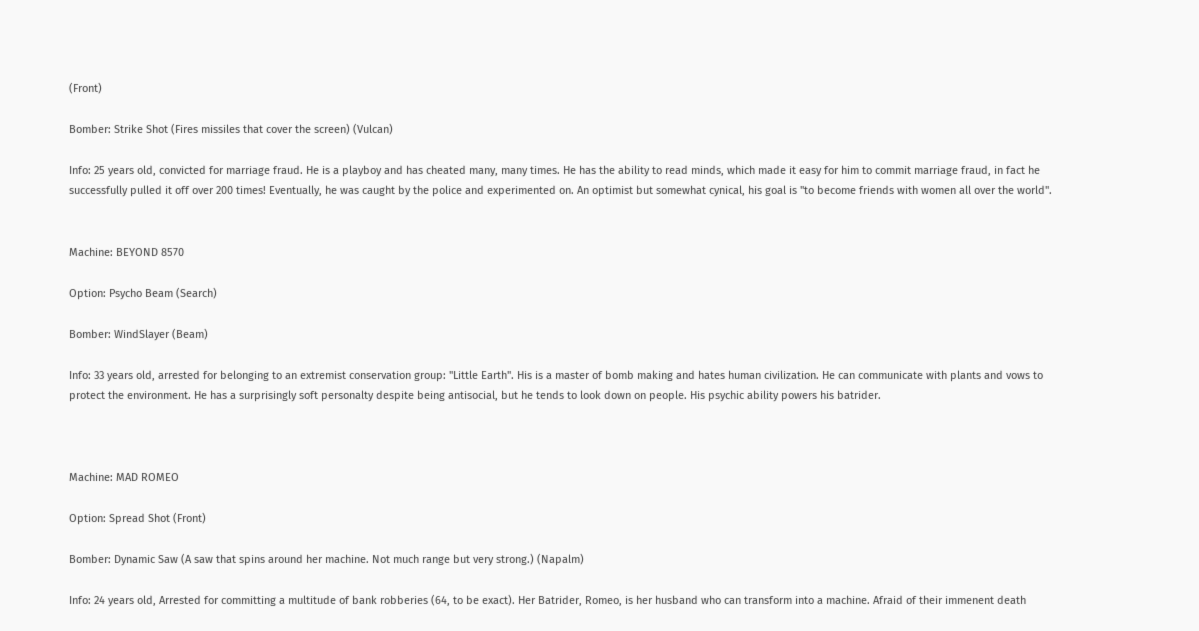(Front)

Bomber: Strike Shot (Fires missiles that cover the screen) (Vulcan)

Info: 25 years old, convicted for marriage fraud. He is a playboy and has cheated many, many times. He has the ability to read minds, which made it easy for him to commit marriage fraud, in fact he successfully pulled it off over 200 times! Eventually, he was caught by the police and experimented on. An optimist but somewhat cynical, his goal is "to become friends with women all over the world".


Machine: BEYOND 8570

Option: Psycho Beam (Search)

Bomber: WindSlayer (Beam)

Info: 33 years old, arrested for belonging to an extremist conservation group: "Little Earth". His is a master of bomb making and hates human civilization. He can communicate with plants and vows to protect the environment. He has a surprisingly soft personalty despite being antisocial, but he tends to look down on people. His psychic ability powers his batrider.



Machine: MAD ROMEO

Option: Spread Shot (Front)

Bomber: Dynamic Saw (A saw that spins around her machine. Not much range but very strong.) (Napalm)

Info: 24 years old, Arrested for committing a multitude of bank robberies (64, to be exact). Her Batrider, Romeo, is her husband who can transform into a machine. Afraid of their immenent death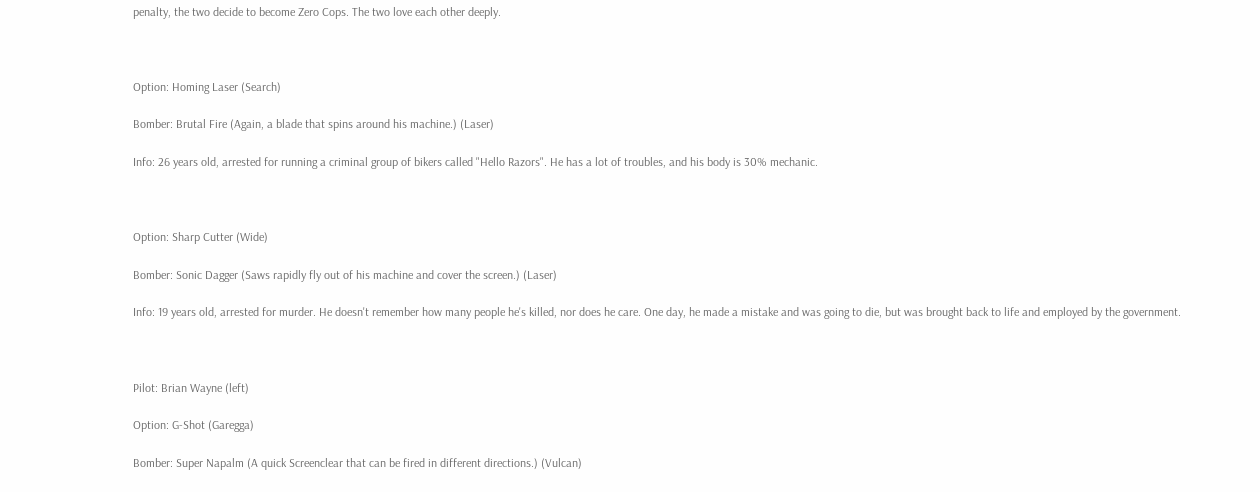penalty, the two decide to become Zero Cops. The two love each other deeply.



Option: Homing Laser (Search)

Bomber: Brutal Fire (Again, a blade that spins around his machine.) (Laser)

Info: 26 years old, arrested for running a criminal group of bikers called "Hello Razors". He has a lot of troubles, and his body is 30% mechanic.



Option: Sharp Cutter (Wide)

Bomber: Sonic Dagger (Saws rapidly fly out of his machine and cover the screen.) (Laser)

Info: 19 years old, arrested for murder. He doesn't remember how many people he's killed, nor does he care. One day, he made a mistake and was going to die, but was brought back to life and employed by the government.



Pilot: Brian Wayne (left)

Option: G-Shot (Garegga)

Bomber: Super Napalm (A quick Screenclear that can be fired in different directions.) (Vulcan)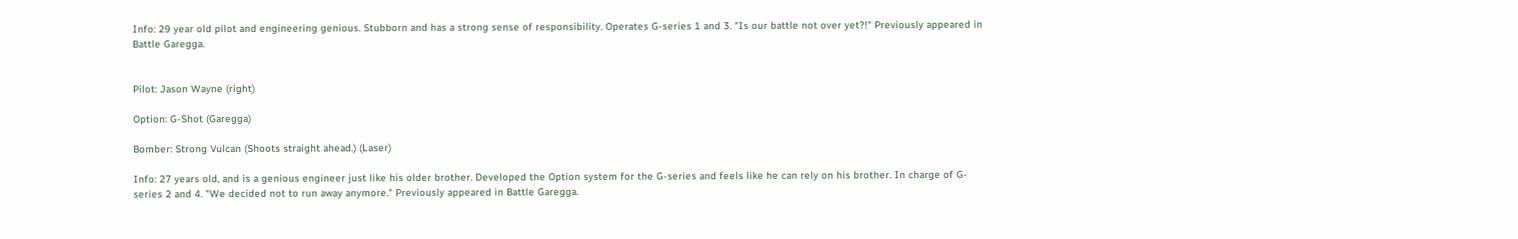Info: 29 year old pilot and engineering genious. Stubborn and has a strong sense of responsibility. Operates G-series 1 and 3. "Is our battle not over yet?!" Previously appeared in Battle Garegga.


Pilot: Jason Wayne (right)

Option: G-Shot (Garegga)

Bomber: Strong Vulcan (Shoots straight ahead.) (Laser)

Info: 27 years old, and is a genious engineer just like his older brother. Developed the Option system for the G-series and feels like he can rely on his brother. In charge of G-series 2 and 4. "We decided not to run away anymore." Previously appeared in Battle Garegga.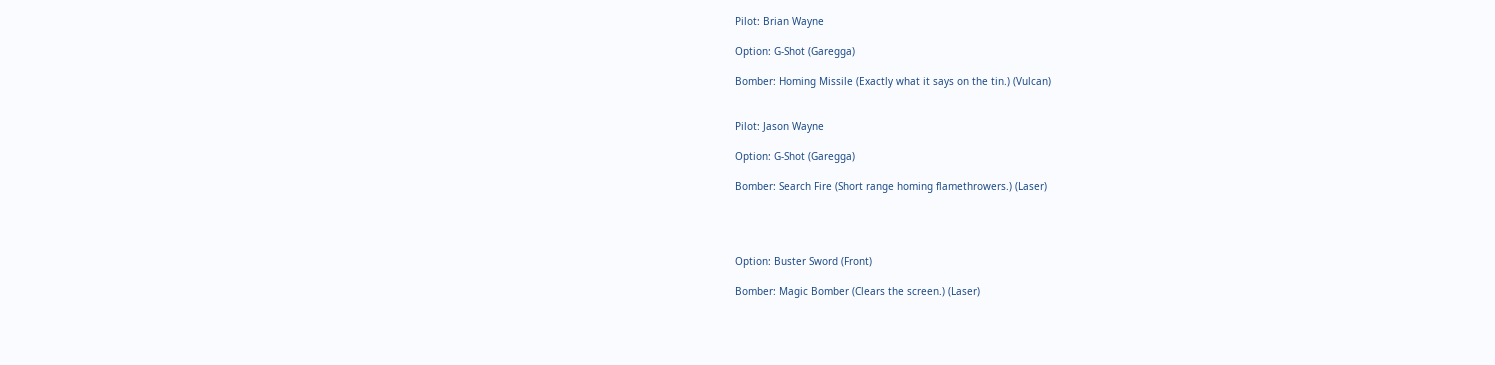Pilot: Brian Wayne

Option: G-Shot (Garegga)

Bomber: Homing Missile (Exactly what it says on the tin.) (Vulcan)


Pilot: Jason Wayne

Option: G-Shot (Garegga)

Bomber: Search Fire (Short range homing flamethrowers.) (Laser)




Option: Buster Sword (Front)

Bomber: Magic Bomber (Clears the screen.) (Laser)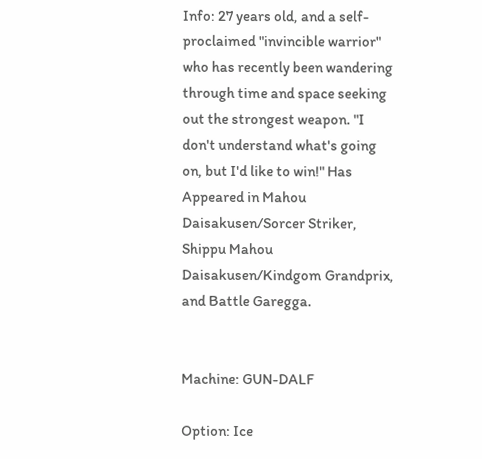Info: 27 years old, and a self-proclaimed "invincible warrior" who has recently been wandering through time and space seeking out the strongest weapon. "I don't understand what's going on, but I'd like to win!" Has Appeared in Mahou Daisakusen/Sorcer Striker, Shippu Mahou Daisakusen/Kindgom Grandprix, and Battle Garegga.


Machine: GUN-DALF

Option: Ice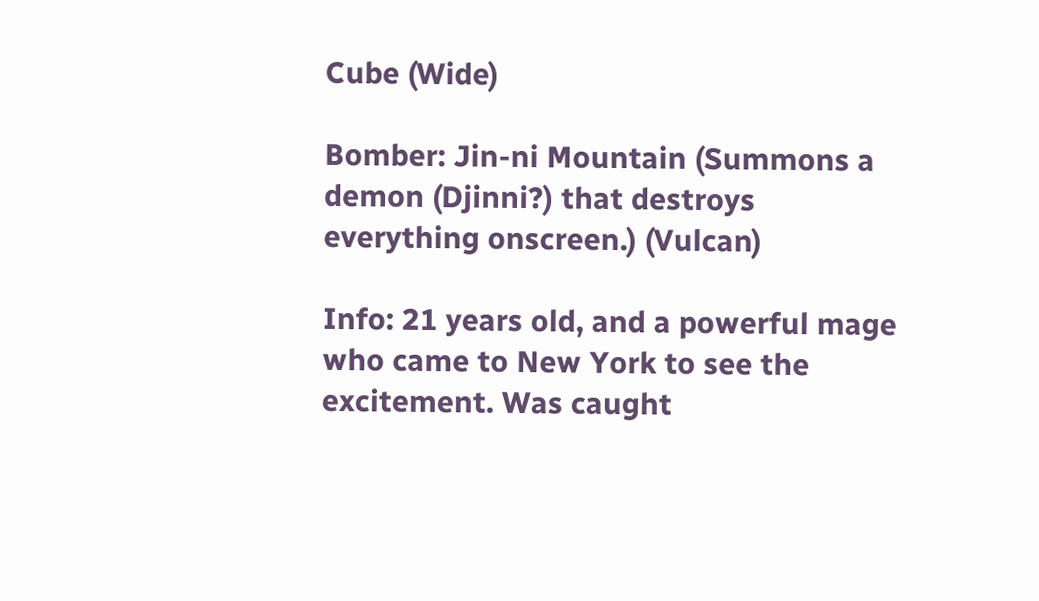Cube (Wide)

Bomber: Jin-ni Mountain (Summons a demon (Djinni?) that destroys everything onscreen.) (Vulcan)

Info: 21 years old, and a powerful mage who came to New York to see the excitement. Was caught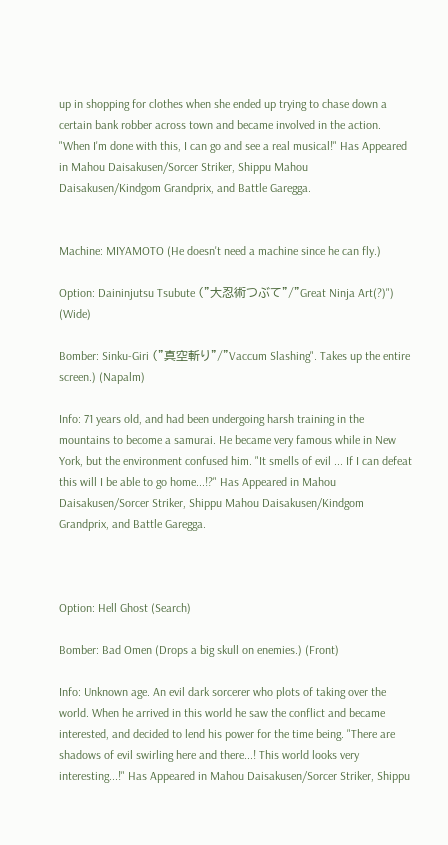up in shopping for clothes when she ended up trying to chase down a certain bank robber across town and became involved in the action. "When I'm done with this, I can go and see a real musical!" Has Appeared in Mahou Daisakusen/Sorcer Striker, Shippu Mahou Daisakusen/Kindgom Grandprix, and Battle Garegga.


Machine: MIYAMOTO (He doesn't need a machine since he can fly.)

Option: Daininjutsu Tsubute ("大忍術つぶて"/"Great Ninja Art(?)") (Wide)

Bomber: Sinku-Giri ("真空斬り"/"Vaccum Slashing". Takes up the entire screen.) (Napalm)

Info: 71 years old, and had been undergoing harsh training in the mountains to become a samurai. He became very famous while in New York, but the environment confused him. "It smells of evil ... If I can defeat this will I be able to go home...!?" Has Appeared in Mahou Daisakusen/Sorcer Striker, Shippu Mahou Daisakusen/Kindgom Grandprix, and Battle Garegga.



Option: Hell Ghost (Search)

Bomber: Bad Omen (Drops a big skull on enemies.) (Front)

Info: Unknown age. An evil dark sorcerer who plots of taking over the world. When he arrived in this world he saw the conflict and became interested, and decided to lend his power for the time being. "There are shadows of evil swirling here and there...! This world looks very interesting...!" Has Appeared in Mahou Daisakusen/Sorcer Striker, Shippu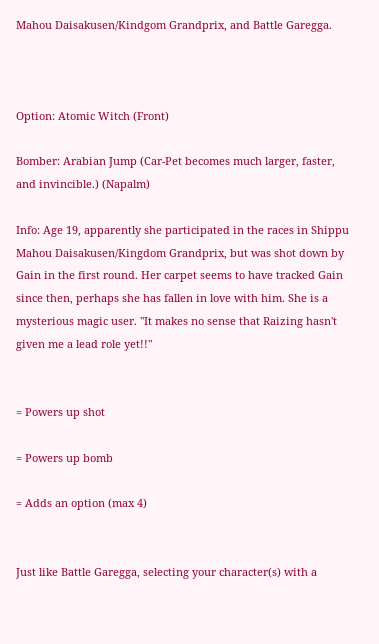Mahou Daisakusen/Kindgom Grandprix, and Battle Garegga.



Option: Atomic Witch (Front)

Bomber: Arabian Jump (Car-Pet becomes much larger, faster, and invincible.) (Napalm)

Info: Age 19, apparently she participated in the races in Shippu Mahou Daisakusen/Kingdom Grandprix, but was shot down by Gain in the first round. Her carpet seems to have tracked Gain since then, perhaps she has fallen in love with him. She is a mysterious magic user. "It makes no sense that Raizing hasn't given me a lead role yet!!"


= Powers up shot

= Powers up bomb

= Adds an option (max 4)


Just like Battle Garegga, selecting your character(s) with a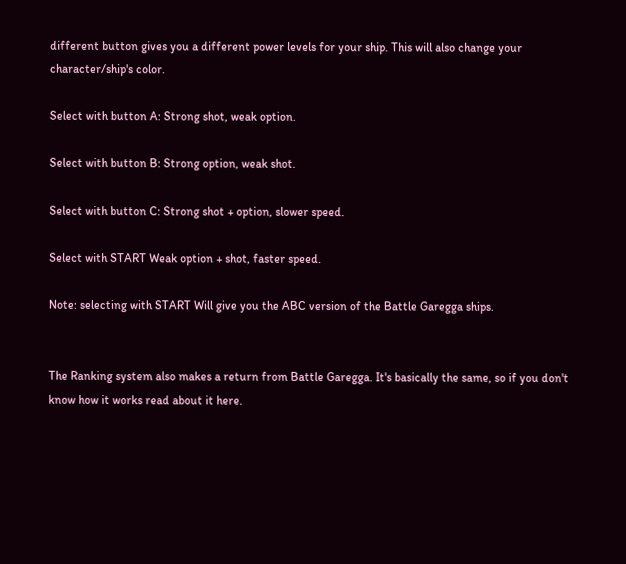different button gives you a different power levels for your ship. This will also change your character/ship's color.

Select with button A: Strong shot, weak option.

Select with button B: Strong option, weak shot.

Select with button C: Strong shot + option, slower speed.

Select with START Weak option + shot, faster speed.

Note: selecting with START Will give you the ABC version of the Battle Garegga ships.


The Ranking system also makes a return from Battle Garegga. It's basically the same, so if you don't know how it works read about it here.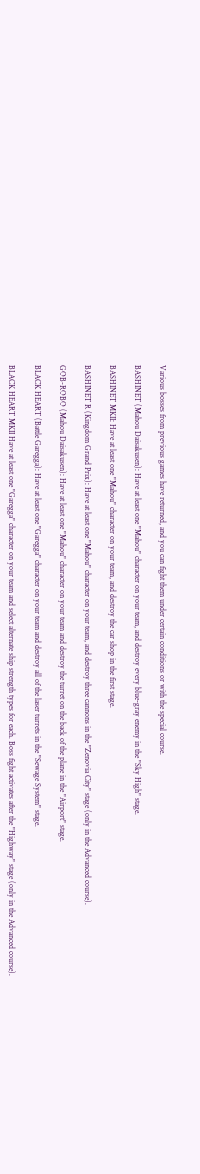Various bosses from previous games have returned, and you can fight them under certain conditions or with the special course.

BASHINET (Mahou Daisakusen): Have at least one "Mahou" character on your team, and destroy every blue-gray enemy in the "Sky High" stage.

BASHINET MKII: Have at least one "Mahou" character on your team, and destroy the car shop in the first stage.

BASHINET R (Kingdom Grand Prix): Have at least one "Mahou" character on your team, and destroy three cannons in the "Zenovia City" stage (only in the Advanced course).

GOB-ROBO (Mahou Daisakusen): Have at least one "Mahou" character on your team and destroy the turret on the back of the plane in the "Airport" stage.

BLACK HEART (Battle Garegga): Have at least one "Garegga" character on your team and destroy all of the laser turrets in the "Sewage System" stage.

BLACK HEART MKII Have at least one "Garegga" character on your team and select alternate ship strength types for each. Boss fight activates after the "Highway" stage (only in the Advanced course).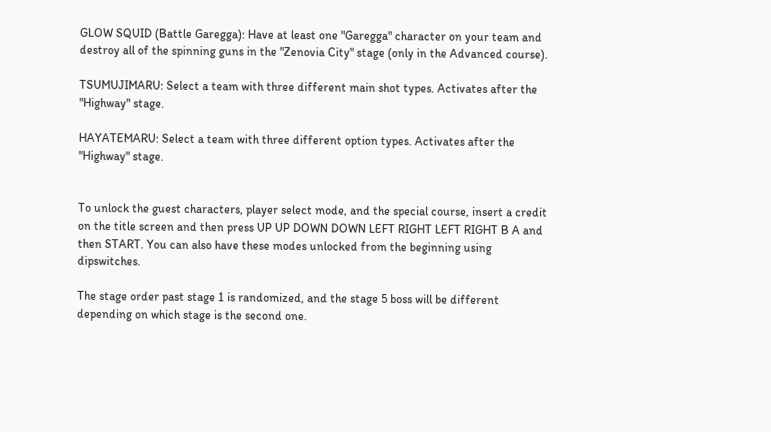GLOW SQUID (Battle Garegga): Have at least one "Garegga" character on your team and destroy all of the spinning guns in the "Zenovia City" stage (only in the Advanced course).

TSUMUJIMARU: Select a team with three different main shot types. Activates after the "Highway" stage.

HAYATEMARU: Select a team with three different option types. Activates after the "Highway" stage.


To unlock the guest characters, player select mode, and the special course, insert a credit on the title screen and then press UP UP DOWN DOWN LEFT RIGHT LEFT RIGHT B A and then START. You can also have these modes unlocked from the beginning using dipswitches.

The stage order past stage 1 is randomized, and the stage 5 boss will be different depending on which stage is the second one.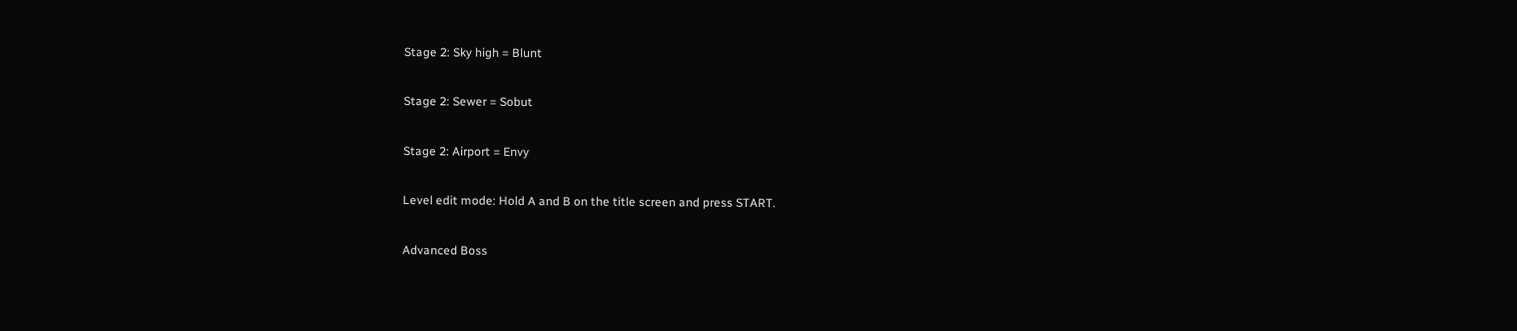Stage 2: Sky high = Blunt

Stage 2: Sewer = Sobut

Stage 2: Airport = Envy

Level edit mode: Hold A and B on the title screen and press START.

Advanced Boss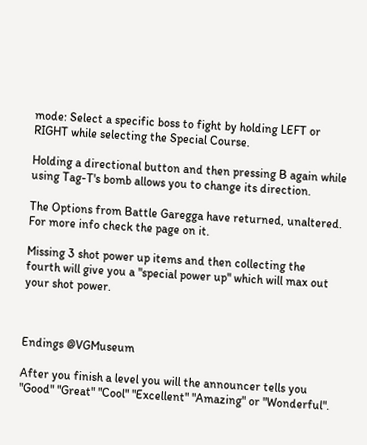mode: Select a specific boss to fight by holding LEFT or RIGHT while selecting the Special Course.

Holding a directional button and then pressing B again while using Tag-T's bomb allows you to change its direction.

The Options from Battle Garegga have returned, unaltered. For more info check the page on it.

Missing 3 shot power up items and then collecting the fourth will give you a "special power up" which will max out your shot power.



Endings @VGMuseum

After you finish a level you will the announcer tells you "Good" "Great" "Cool" "Excellent" "Amazing" or "Wonderful".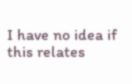I have no idea if this relates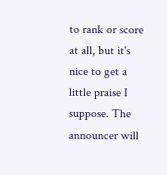to rank or score at all, but it's nice to get a little praise I suppose. The announcer will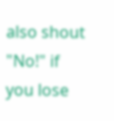also shout "No!" if you lose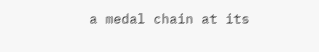a medal chain at its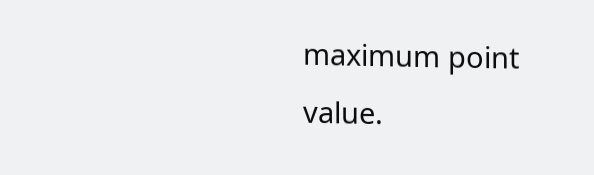maximum point value.